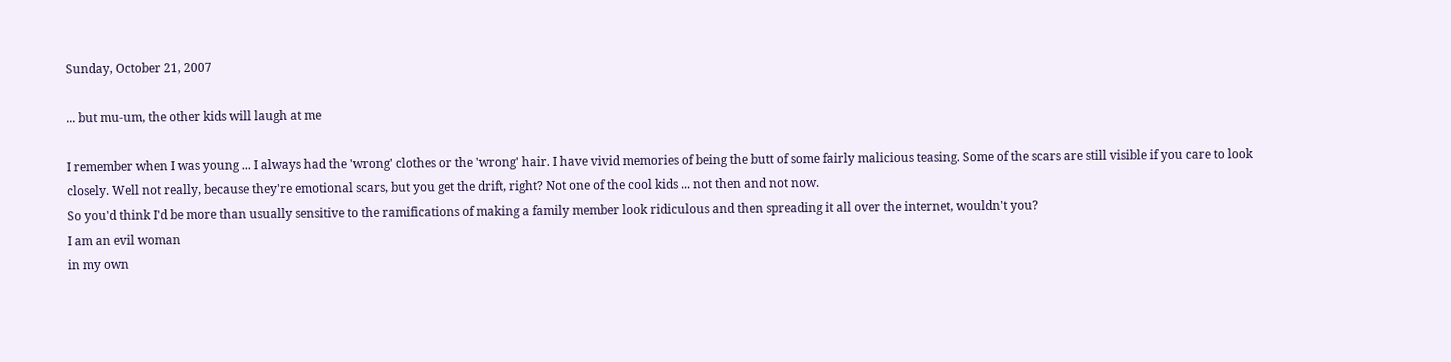Sunday, October 21, 2007

... but mu-um, the other kids will laugh at me

I remember when I was young ... I always had the 'wrong' clothes or the 'wrong' hair. I have vivid memories of being the butt of some fairly malicious teasing. Some of the scars are still visible if you care to look closely. Well not really, because they're emotional scars, but you get the drift, right? Not one of the cool kids ... not then and not now.
So you'd think I'd be more than usually sensitive to the ramifications of making a family member look ridiculous and then spreading it all over the internet, wouldn't you?
I am an evil woman
in my own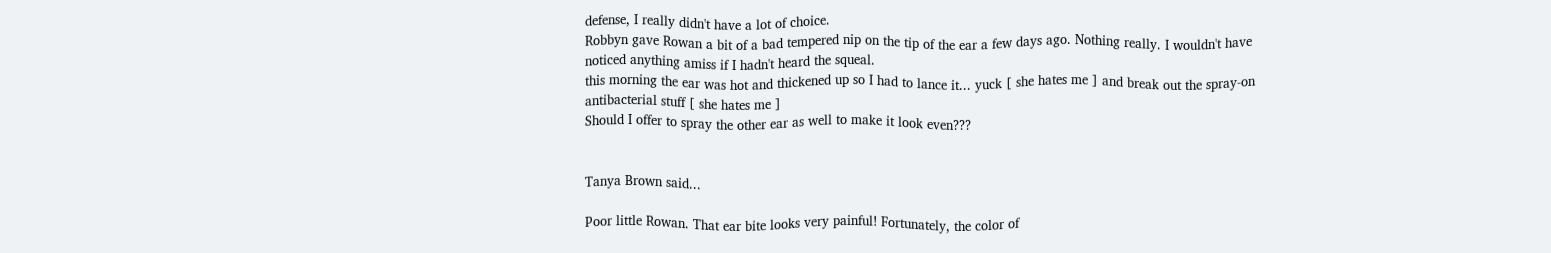defense, I really didn't have a lot of choice.
Robbyn gave Rowan a bit of a bad tempered nip on the tip of the ear a few days ago. Nothing really. I wouldn't have noticed anything amiss if I hadn't heard the squeal.
this morning the ear was hot and thickened up so I had to lance it... yuck [ she hates me ] and break out the spray-on antibacterial stuff [ she hates me ]
Should I offer to spray the other ear as well to make it look even???


Tanya Brown said...

Poor little Rowan. That ear bite looks very painful! Fortunately, the color of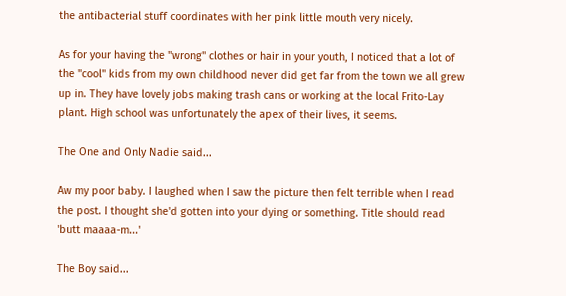the antibacterial stuff coordinates with her pink little mouth very nicely.

As for your having the "wrong" clothes or hair in your youth, I noticed that a lot of the "cool" kids from my own childhood never did get far from the town we all grew up in. They have lovely jobs making trash cans or working at the local Frito-Lay plant. High school was unfortunately the apex of their lives, it seems.

The One and Only Nadie said...

Aw my poor baby. I laughed when I saw the picture then felt terrible when I read the post. I thought she'd gotten into your dying or something. Title should read 'butt maaaa-m...'

The Boy said...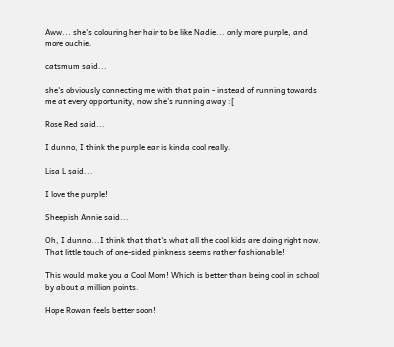Aww... she's colouring her hair to be like Nadie... only more purple, and more ouchie.

catsmum said...

she's obviously connecting me with that pain - instead of running towards me at every opportunity, now she's running away :[

Rose Red said...

I dunno, I think the purple ear is kinda cool really.

Lisa L said...

I love the purple!

Sheepish Annie said...

Oh, I dunno...I think that that's what all the cool kids are doing right now. That little touch of one-sided pinkness seems rather fashionable!

This would make you a Cool Mom! Which is better than being cool in school by about a million points.

Hope Rowan feels better soon!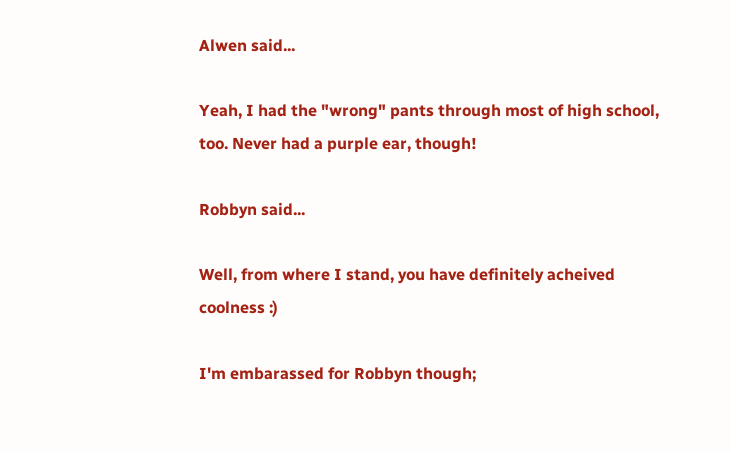Alwen said...

Yeah, I had the "wrong" pants through most of high school, too. Never had a purple ear, though!

Robbyn said...

Well, from where I stand, you have definitely acheived coolness :)

I'm embarassed for Robbyn though;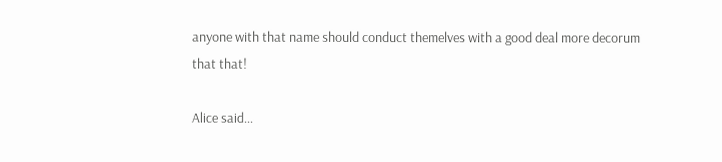anyone with that name should conduct themelves with a good deal more decorum that that!

Alice said...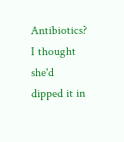Antibiotics? I thought she'd dipped it in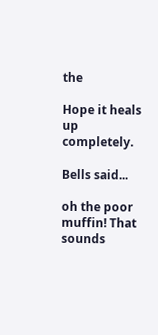the

Hope it heals up completely.

Bells said...

oh the poor muffin! That sounds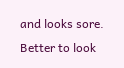and looks sore. Better to look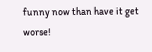funny now than have it get worse!